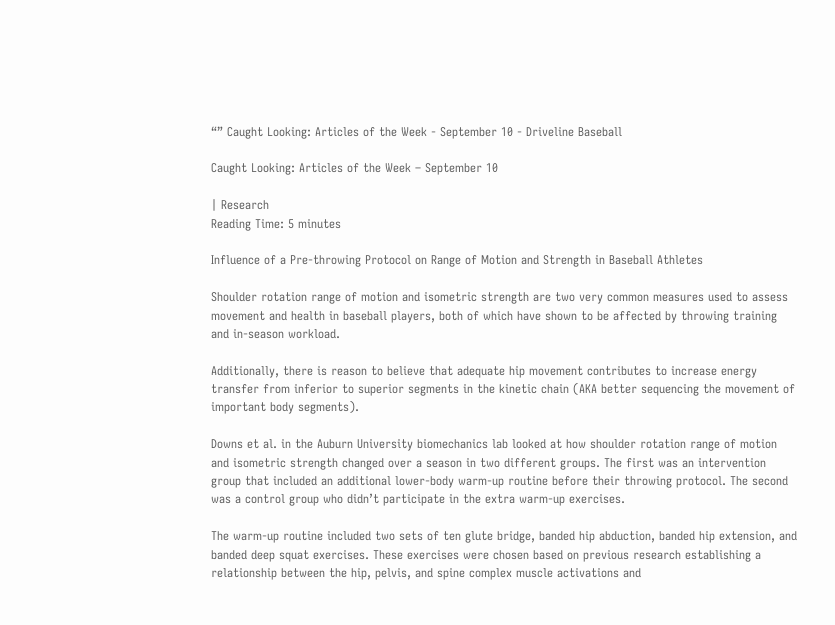“” Caught Looking: Articles of the Week - September 10 - Driveline Baseball

Caught Looking: Articles of the Week – September 10

| Research
Reading Time: 5 minutes

Influence of a Pre-throwing Protocol on Range of Motion and Strength in Baseball Athletes

Shoulder rotation range of motion and isometric strength are two very common measures used to assess movement and health in baseball players, both of which have shown to be affected by throwing training and in-season workload.

Additionally, there is reason to believe that adequate hip movement contributes to increase energy transfer from inferior to superior segments in the kinetic chain (AKA better sequencing the movement of important body segments).

Downs et al. in the Auburn University biomechanics lab looked at how shoulder rotation range of motion and isometric strength changed over a season in two different groups. The first was an intervention group that included an additional lower-body warm-up routine before their throwing protocol. The second was a control group who didn’t participate in the extra warm-up exercises.

The warm-up routine included two sets of ten glute bridge, banded hip abduction, banded hip extension, and banded deep squat exercises. These exercises were chosen based on previous research establishing a relationship between the hip, pelvis, and spine complex muscle activations and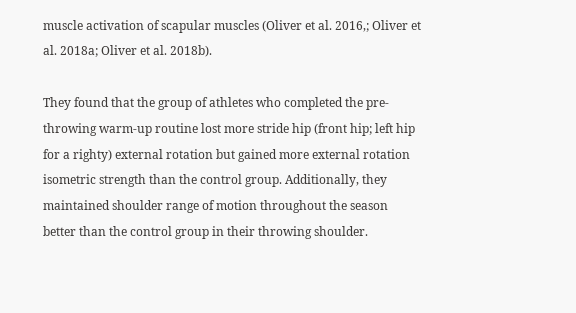muscle activation of scapular muscles (Oliver et al. 2016,; Oliver et al. 2018a; Oliver et al. 2018b).

They found that the group of athletes who completed the pre-throwing warm-up routine lost more stride hip (front hip; left hip for a righty) external rotation but gained more external rotation isometric strength than the control group. Additionally, they maintained shoulder range of motion throughout the season better than the control group in their throwing shoulder.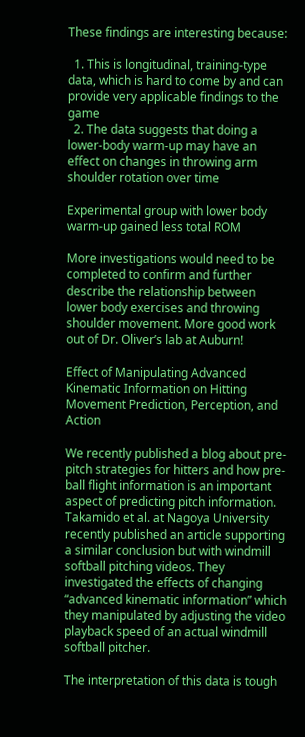These findings are interesting because:

  1. This is longitudinal, training-type data, which is hard to come by and can provide very applicable findings to the game
  2. The data suggests that doing a lower-body warm-up may have an effect on changes in throwing arm shoulder rotation over time

Experimental group with lower body warm-up gained less total ROM

More investigations would need to be completed to confirm and further describe the relationship between lower body exercises and throwing shoulder movement. More good work out of Dr. Oliver’s lab at Auburn!

Effect of Manipulating Advanced Kinematic Information on Hitting Movement Prediction, Perception, and Action

We recently published a blog about pre-pitch strategies for hitters and how pre-ball flight information is an important aspect of predicting pitch information. Takamido et al. at Nagoya University recently published an article supporting a similar conclusion but with windmill softball pitching videos. They investigated the effects of changing “advanced kinematic information” which they manipulated by adjusting the video playback speed of an actual windmill softball pitcher.

The interpretation of this data is tough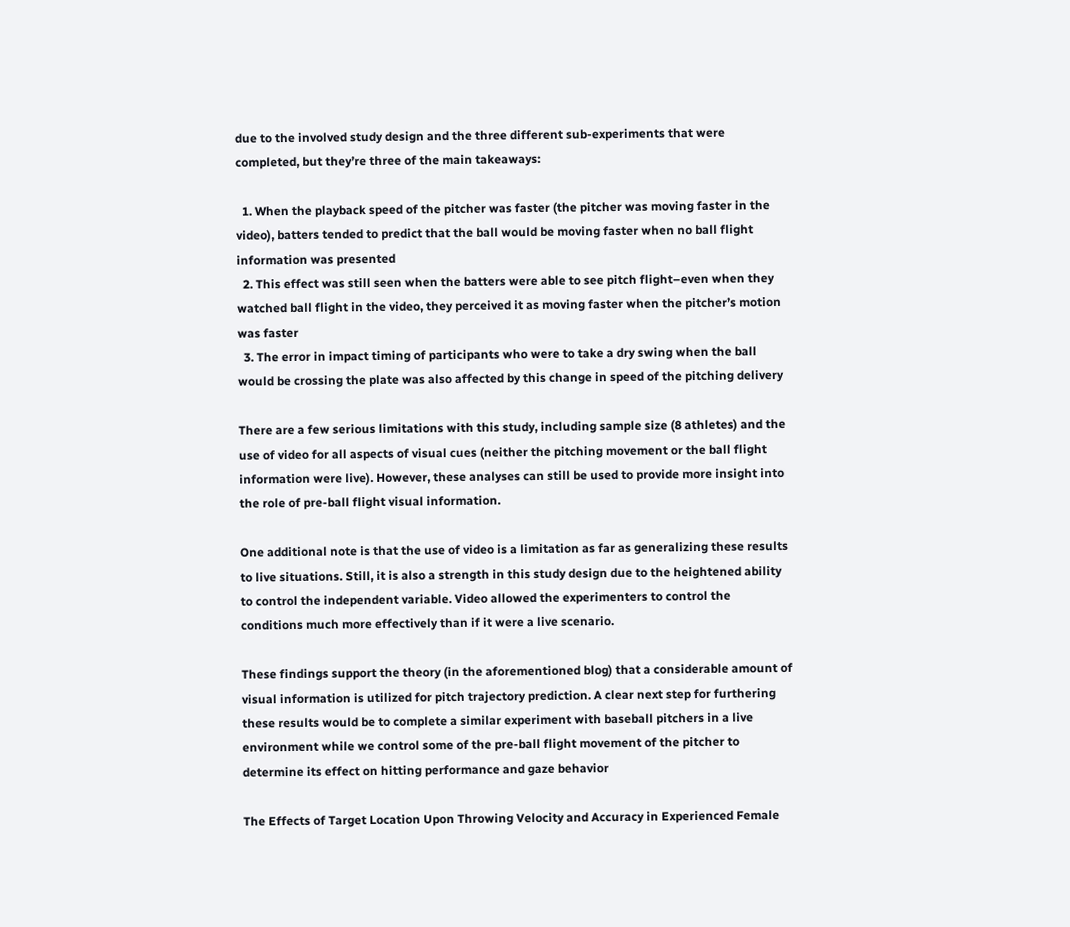due to the involved study design and the three different sub-experiments that were completed, but they’re three of the main takeaways:

  1. When the playback speed of the pitcher was faster (the pitcher was moving faster in the video), batters tended to predict that the ball would be moving faster when no ball flight information was presented
  2. This effect was still seen when the batters were able to see pitch flight–even when they watched ball flight in the video, they perceived it as moving faster when the pitcher’s motion was faster
  3. The error in impact timing of participants who were to take a dry swing when the ball would be crossing the plate was also affected by this change in speed of the pitching delivery

There are a few serious limitations with this study, including sample size (8 athletes) and the use of video for all aspects of visual cues (neither the pitching movement or the ball flight information were live). However, these analyses can still be used to provide more insight into the role of pre-ball flight visual information.

One additional note is that the use of video is a limitation as far as generalizing these results to live situations. Still, it is also a strength in this study design due to the heightened ability to control the independent variable. Video allowed the experimenters to control the conditions much more effectively than if it were a live scenario.

These findings support the theory (in the aforementioned blog) that a considerable amount of visual information is utilized for pitch trajectory prediction. A clear next step for furthering these results would be to complete a similar experiment with baseball pitchers in a live environment while we control some of the pre-ball flight movement of the pitcher to determine its effect on hitting performance and gaze behavior

The Effects of Target Location Upon Throwing Velocity and Accuracy in Experienced Female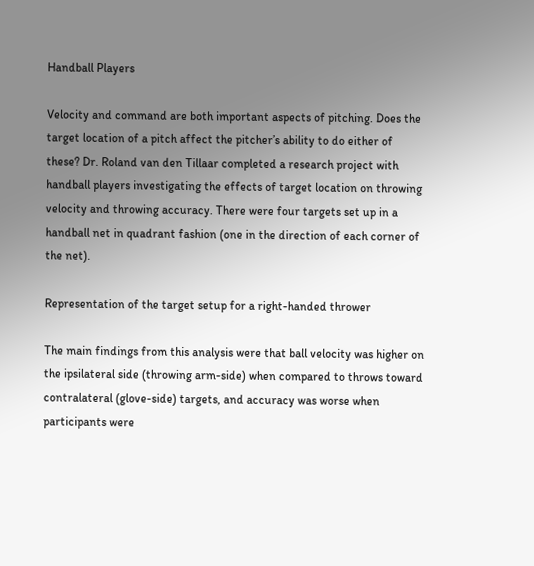Handball Players

Velocity and command are both important aspects of pitching. Does the target location of a pitch affect the pitcher’s ability to do either of these? Dr. Roland van den Tillaar completed a research project with handball players investigating the effects of target location on throwing velocity and throwing accuracy. There were four targets set up in a handball net in quadrant fashion (one in the direction of each corner of the net).

Representation of the target setup for a right-handed thrower

The main findings from this analysis were that ball velocity was higher on the ipsilateral side (throwing arm-side) when compared to throws toward contralateral (glove-side) targets, and accuracy was worse when participants were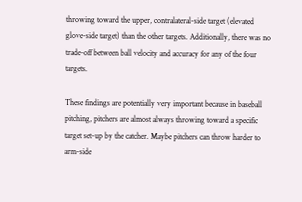throwing toward the upper, contralateral-side target (elevated glove-side target) than the other targets. Additionally, there was no trade-off between ball velocity and accuracy for any of the four targets.

These findings are potentially very important because in baseball pitching, pitchers are almost always throwing toward a specific target set-up by the catcher. Maybe pitchers can throw harder to arm-side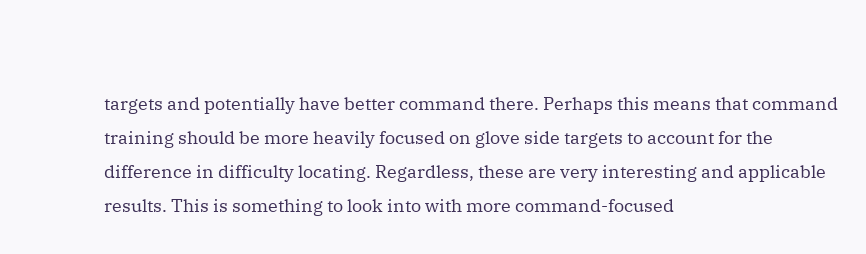targets and potentially have better command there. Perhaps this means that command training should be more heavily focused on glove side targets to account for the difference in difficulty locating. Regardless, these are very interesting and applicable results. This is something to look into with more command-focused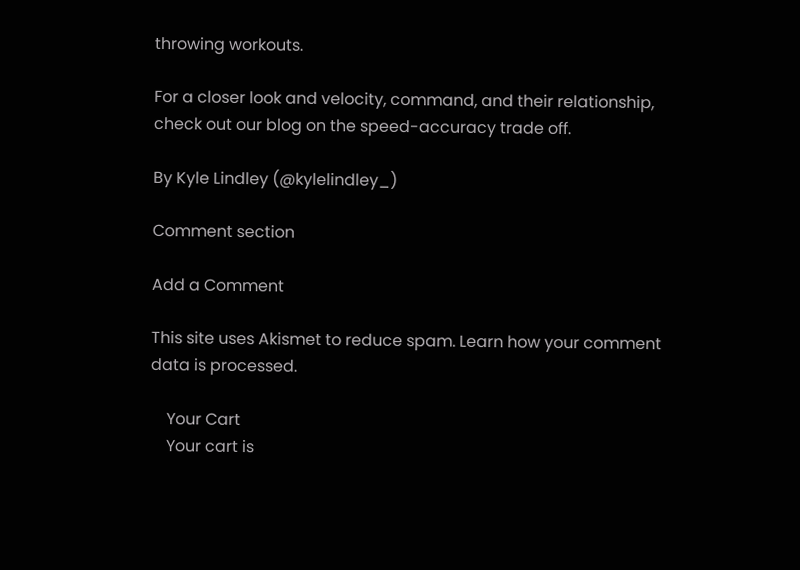throwing workouts.

For a closer look and velocity, command, and their relationship, check out our blog on the speed-accuracy trade off.

By Kyle Lindley (@kylelindley_)

Comment section

Add a Comment

This site uses Akismet to reduce spam. Learn how your comment data is processed.

    Your Cart
    Your cart is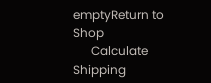emptyReturn to Shop
      Calculate Shipping